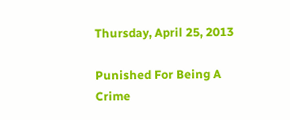Thursday, April 25, 2013

Punished For Being A Crime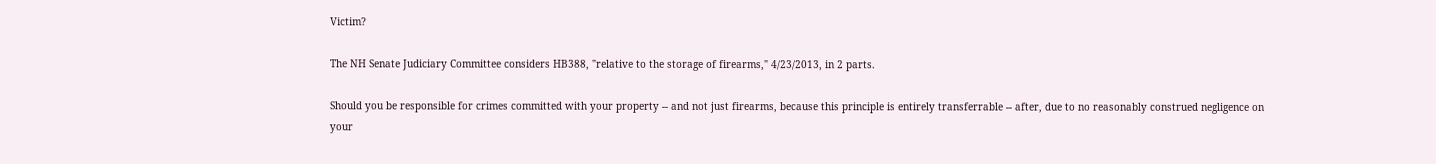Victim?

The NH Senate Judiciary Committee considers HB388, "relative to the storage of firearms," 4/23/2013, in 2 parts.

Should you be responsible for crimes committed with your property -- and not just firearms, because this principle is entirely transferrable -- after, due to no reasonably construed negligence on your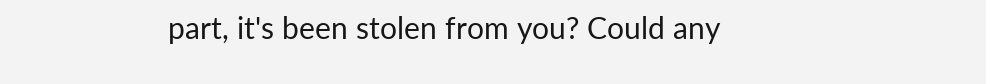part, it's been stolen from you? Could any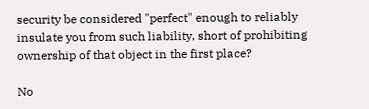security be considered "perfect" enough to reliably insulate you from such liability, short of prohibiting ownership of that object in the first place?

No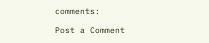comments:

Post a Comment